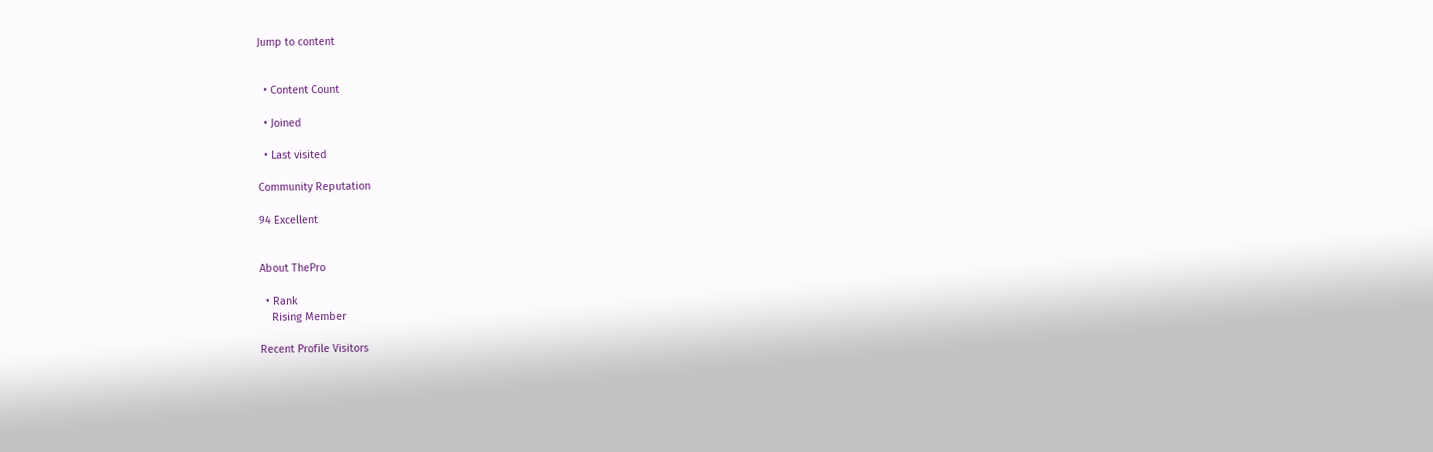Jump to content


  • Content Count

  • Joined

  • Last visited

Community Reputation

94 Excellent


About ThePro

  • Rank
    Rising Member

Recent Profile Visitors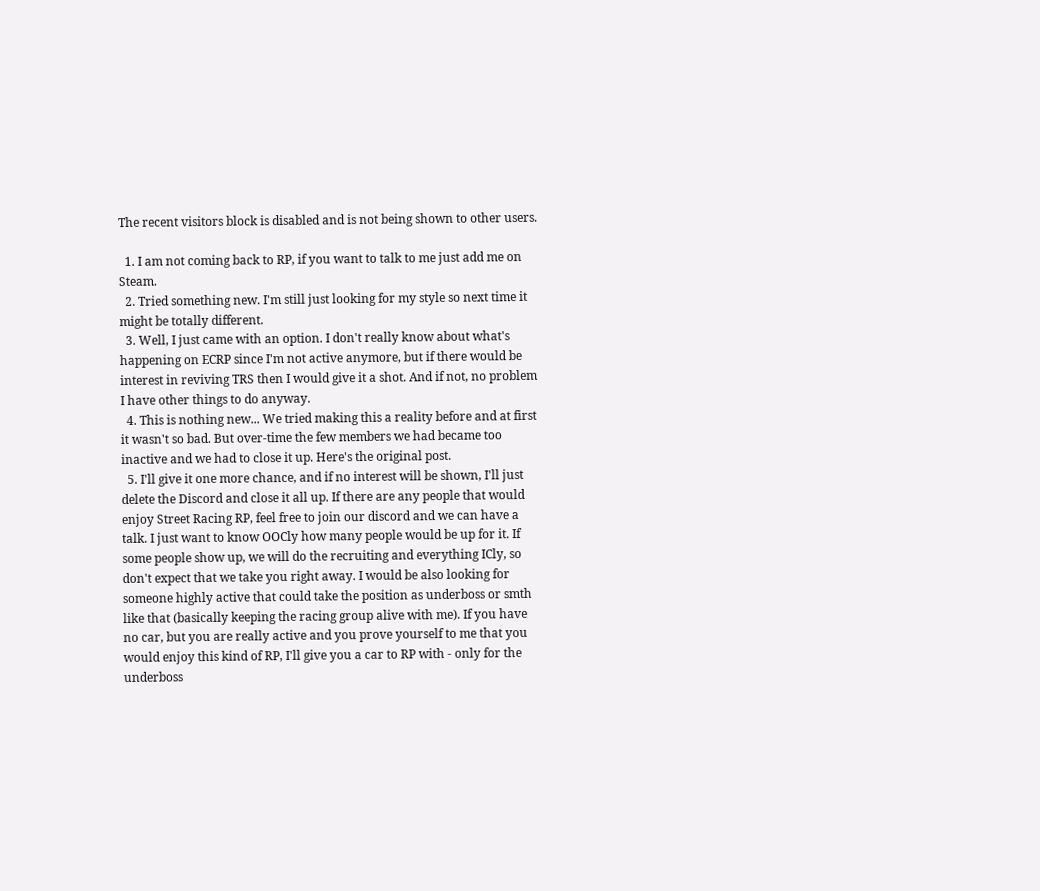The recent visitors block is disabled and is not being shown to other users.

  1. I am not coming back to RP, if you want to talk to me just add me on Steam.
  2. Tried something new. I'm still just looking for my style so next time it might be totally different.
  3. Well, I just came with an option. I don't really know about what's happening on ECRP since I'm not active anymore, but if there would be interest in reviving TRS then I would give it a shot. And if not, no problem I have other things to do anyway.
  4. This is nothing new... We tried making this a reality before and at first it wasn't so bad. But over-time the few members we had became too inactive and we had to close it up. Here's the original post.
  5. I'll give it one more chance, and if no interest will be shown, I'll just delete the Discord and close it all up. If there are any people that would enjoy Street Racing RP, feel free to join our discord and we can have a talk. I just want to know OOCly how many people would be up for it. If some people show up, we will do the recruiting and everything ICly, so don't expect that we take you right away. I would be also looking for someone highly active that could take the position as underboss or smth like that (basically keeping the racing group alive with me). If you have no car, but you are really active and you prove yourself to me that you would enjoy this kind of RP, I'll give you a car to RP with - only for the underboss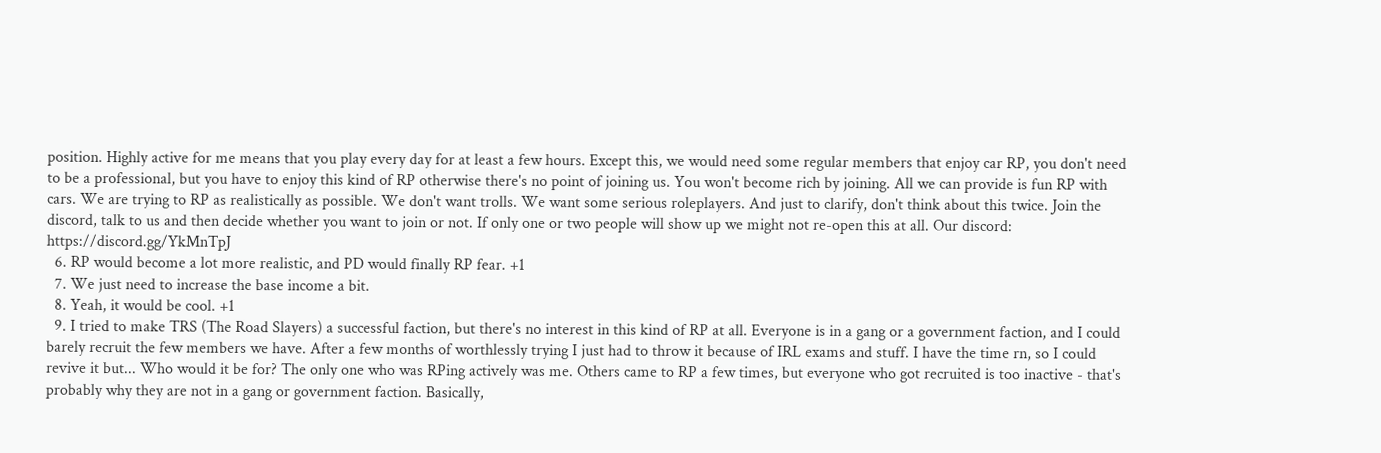position. Highly active for me means that you play every day for at least a few hours. Except this, we would need some regular members that enjoy car RP, you don't need to be a professional, but you have to enjoy this kind of RP otherwise there's no point of joining us. You won't become rich by joining. All we can provide is fun RP with cars. We are trying to RP as realistically as possible. We don't want trolls. We want some serious roleplayers. And just to clarify, don't think about this twice. Join the discord, talk to us and then decide whether you want to join or not. If only one or two people will show up we might not re-open this at all. Our discord: https://discord.gg/YkMnTpJ
  6. RP would become a lot more realistic, and PD would finally RP fear. +1
  7. We just need to increase the base income a bit.
  8. Yeah, it would be cool. +1
  9. I tried to make TRS (The Road Slayers) a successful faction, but there's no interest in this kind of RP at all. Everyone is in a gang or a government faction, and I could barely recruit the few members we have. After a few months of worthlessly trying I just had to throw it because of IRL exams and stuff. I have the time rn, so I could revive it but... Who would it be for? The only one who was RPing actively was me. Others came to RP a few times, but everyone who got recruited is too inactive - that's probably why they are not in a gang or government faction. Basically,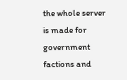the whole server is made for government factions and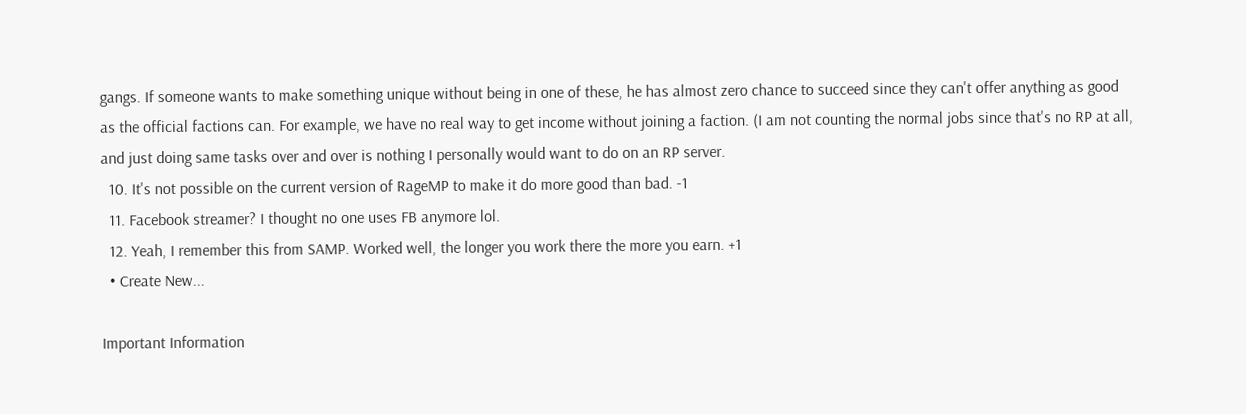gangs. If someone wants to make something unique without being in one of these, he has almost zero chance to succeed since they can't offer anything as good as the official factions can. For example, we have no real way to get income without joining a faction. (I am not counting the normal jobs since that's no RP at all, and just doing same tasks over and over is nothing I personally would want to do on an RP server.
  10. It's not possible on the current version of RageMP to make it do more good than bad. -1
  11. Facebook streamer? I thought no one uses FB anymore lol.
  12. Yeah, I remember this from SAMP. Worked well, the longer you work there the more you earn. +1
  • Create New...

Important Information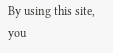By using this site, you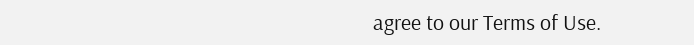agree to our Terms of Use.